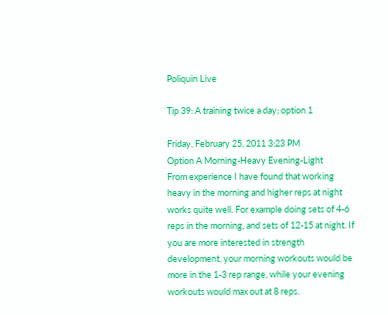Poliquin Live

Tip 39: A training twice a day; option 1

Friday, February 25, 2011 3:23 PM
Option A Morning-Heavy Evening-Light
From experience I have found that working heavy in the morning and higher reps at night works quite well. For example doing sets of 4-6 reps in the morning, and sets of 12-15 at night. If you are more interested in strength development, your morning workouts would be more in the 1-3 rep range, while your evening workouts would max out at 8 reps.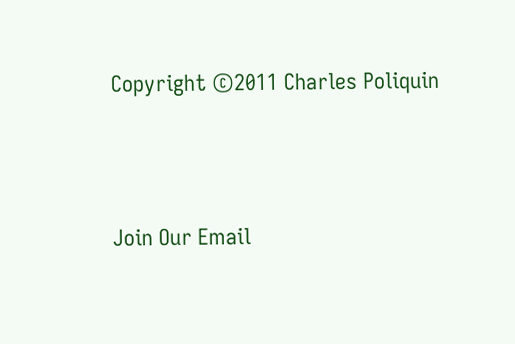Copyright ©2011 Charles Poliquin




Join Our Email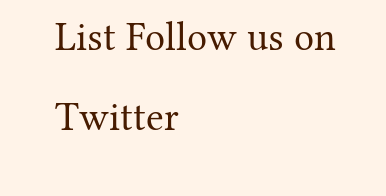List Follow us on Twitter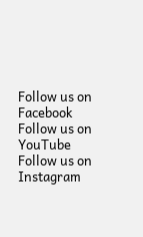Follow us on Facebook Follow us on YouTube Follow us on Instagram